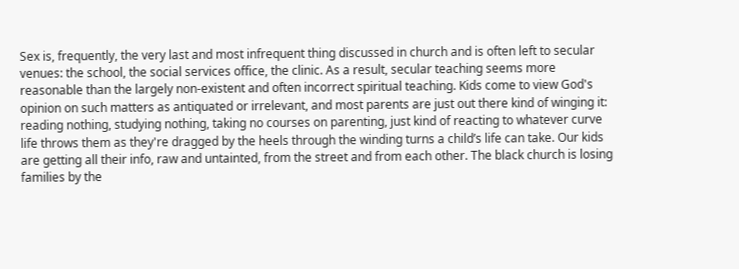Sex is, frequently, the very last and most infrequent thing discussed in church and is often left to secular venues: the school, the social services office, the clinic. As a result, secular teaching seems more reasonable than the largely non-existent and often incorrect spiritual teaching. Kids come to view God's opinion on such matters as antiquated or irrelevant, and most parents are just out there kind of winging it: reading nothing, studying nothing, taking no courses on parenting, just kind of reacting to whatever curve life throws them as they're dragged by the heels through the winding turns a child’s life can take. Our kids are getting all their info, raw and untainted, from the street and from each other. The black church is losing families by the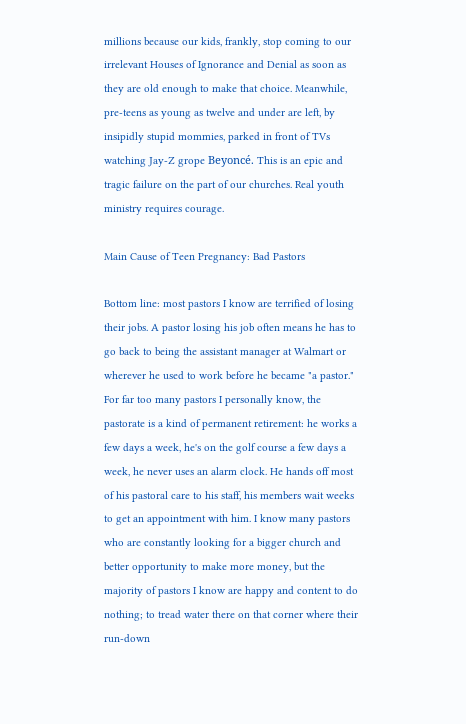millions because our kids, frankly, stop coming to our irrelevant Houses of Ignorance and Denial as soon as they are old enough to make that choice. Meanwhile, pre-teens as young as twelve and under are left, by insipidly stupid mommies, parked in front of TVs watching Jay-Z grope Beyoncé. This is an epic and tragic failure on the part of our churches. Real youth ministry requires courage.

Main Cause of Teen Pregnancy: Bad Pastors

Bottom line: most pastors I know are terrified of losing their jobs. A pastor losing his job often means he has to go back to being the assistant manager at Walmart or wherever he used to work before he became "a pastor." For far too many pastors I personally know, the pastorate is a kind of permanent retirement: he works a few days a week, he's on the golf course a few days a week, he never uses an alarm clock. He hands off most of his pastoral care to his staff, his members wait weeks to get an appointment with him. I know many pastors who are constantly looking for a bigger church and better opportunity to make more money, but the majority of pastors I know are happy and content to do nothing; to tread water there on that corner where their run-down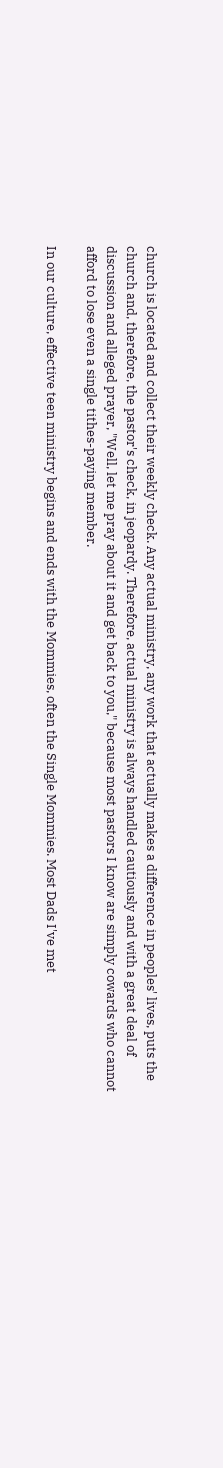church is located and collect their weekly check. Any actual ministry, any work that actually makes a difference in peoples' lives, puts the church and, therefore, the pastor's check, in jeopardy. Therefore, actual ministry is always handled cautiously and with a great deal of discussion and alleged prayer, "Well, let me pray about it and get back to you," because most pastors I know are simply cowards who cannot afford to lose even a single tithes-paying member.

In our culture, effective teen ministry begins and ends with the Mommies, often the Single Mommies. Most Dads I've met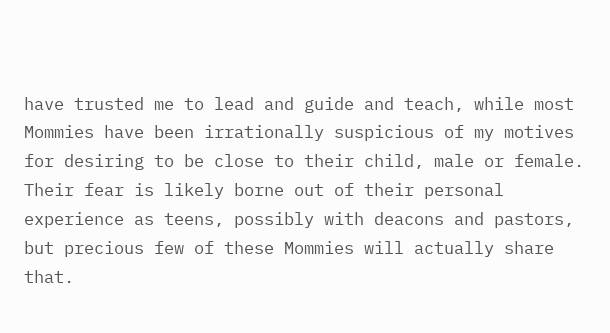have trusted me to lead and guide and teach, while most Mommies have been irrationally suspicious of my motives for desiring to be close to their child, male or female. Their fear is likely borne out of their personal experience as teens, possibly with deacons and pastors, but precious few of these Mommies will actually share that.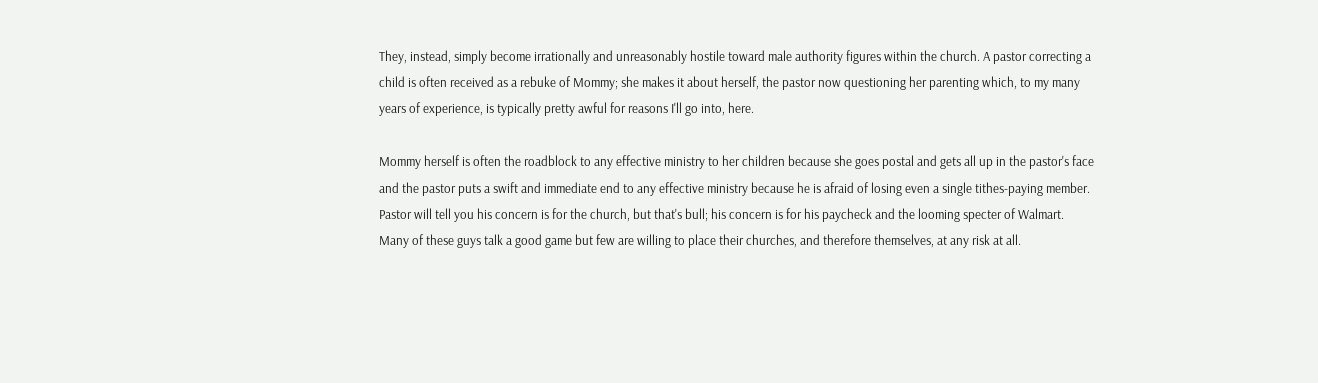They, instead, simply become irrationally and unreasonably hostile toward male authority figures within the church. A pastor correcting a child is often received as a rebuke of Mommy; she makes it about herself, the pastor now questioning her parenting which, to my many years of experience, is typically pretty awful for reasons I'll go into, here.

Mommy herself is often the roadblock to any effective ministry to her children because she goes postal and gets all up in the pastor's face and the pastor puts a swift and immediate end to any effective ministry because he is afraid of losing even a single tithes-paying member. Pastor will tell you his concern is for the church, but that's bull; his concern is for his paycheck and the looming specter of Walmart. Many of these guys talk a good game but few are willing to place their churches, and therefore themselves, at any risk at all.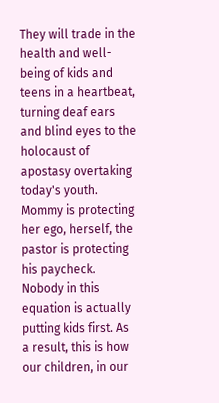They will trade in the health and well-being of kids and teens in a heartbeat, turning deaf ears and blind eyes to the holocaust of apostasy overtaking today's youth. Mommy is protecting her ego, herself, the pastor is protecting his paycheck. Nobody in this equation is actually putting kids first. As a result, this is how our children, in our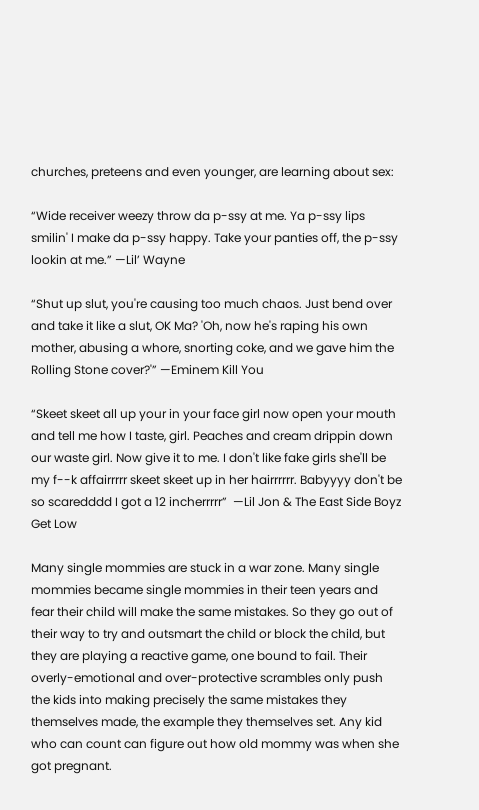churches, preteens and even younger, are learning about sex:

“Wide receiver weezy throw da p-ssy at me. Ya p-ssy lips smilin' I make da p-ssy happy. Take your panties off, the p-ssy lookin at me.” —Lil’ Wayne

“Shut up slut, you're causing too much chaos. Just bend over and take it like a slut, OK Ma? 'Oh, now he's raping his own mother, abusing a whore, snorting coke, and we gave him the Rolling Stone cover?'” —Eminem Kill You

“Skeet skeet all up your in your face girl now open your mouth and tell me how I taste, girl. Peaches and cream drippin down our waste girl. Now give it to me. I don't like fake girls she'll be my f--k affairrrrr skeet skeet up in her hairrrrrr. Babyyyy don't be so scaredddd I got a 12 incherrrrr”  —Lil Jon & The East Side Boyz Get Low

Many single mommies are stuck in a war zone. Many single mommies became single mommies in their teen years and fear their child will make the same mistakes. So they go out of their way to try and outsmart the child or block the child, but they are playing a reactive game, one bound to fail. Their overly-emotional and over-protective scrambles only push the kids into making precisely the same mistakes they themselves made, the example they themselves set. Any kid who can count can figure out how old mommy was when she got pregnant.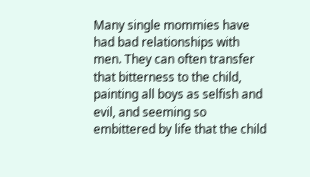Many single mommies have had bad relationships with men. They can often transfer that bitterness to the child, painting all boys as selfish and evil, and seeming so embittered by life that the child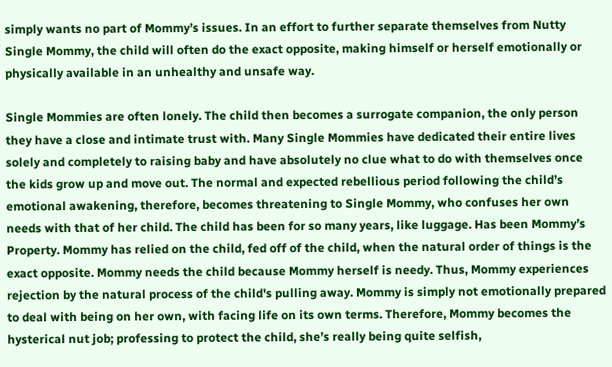simply wants no part of Mommy’s issues. In an effort to further separate themselves from Nutty Single Mommy, the child will often do the exact opposite, making himself or herself emotionally or physically available in an unhealthy and unsafe way.

Single Mommies are often lonely. The child then becomes a surrogate companion, the only person they have a close and intimate trust with. Many Single Mommies have dedicated their entire lives solely and completely to raising baby and have absolutely no clue what to do with themselves once the kids grow up and move out. The normal and expected rebellious period following the child’s emotional awakening, therefore, becomes threatening to Single Mommy, who confuses her own needs with that of her child. The child has been for so many years, like luggage. Has been Mommy’s Property. Mommy has relied on the child, fed off of the child, when the natural order of things is the exact opposite. Mommy needs the child because Mommy herself is needy. Thus, Mommy experiences rejection by the natural process of the child's pulling away. Mommy is simply not emotionally prepared to deal with being on her own, with facing life on its own terms. Therefore, Mommy becomes the hysterical nut job; professing to protect the child, she’s really being quite selfish,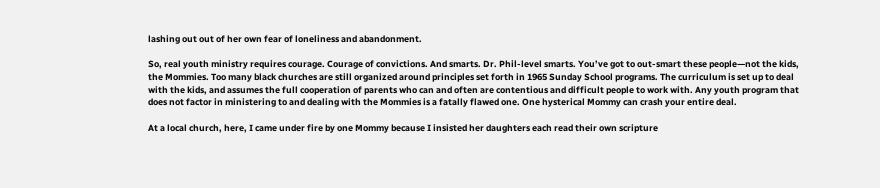lashing out out of her own fear of loneliness and abandonment.

So, real youth ministry requires courage. Courage of convictions. And smarts. Dr. Phil-level smarts. You’ve got to out-smart these people—not the kids, the Mommies. Too many black churches are still organized around principles set forth in 1965 Sunday School programs. The curriculum is set up to deal with the kids, and assumes the full cooperation of parents who can and often are contentious and difficult people to work with. Any youth program that does not factor in ministering to and dealing with the Mommies is a fatally flawed one. One hysterical Mommy can crash your entire deal.

At a local church, here, I came under fire by one Mommy because I insisted her daughters each read their own scripture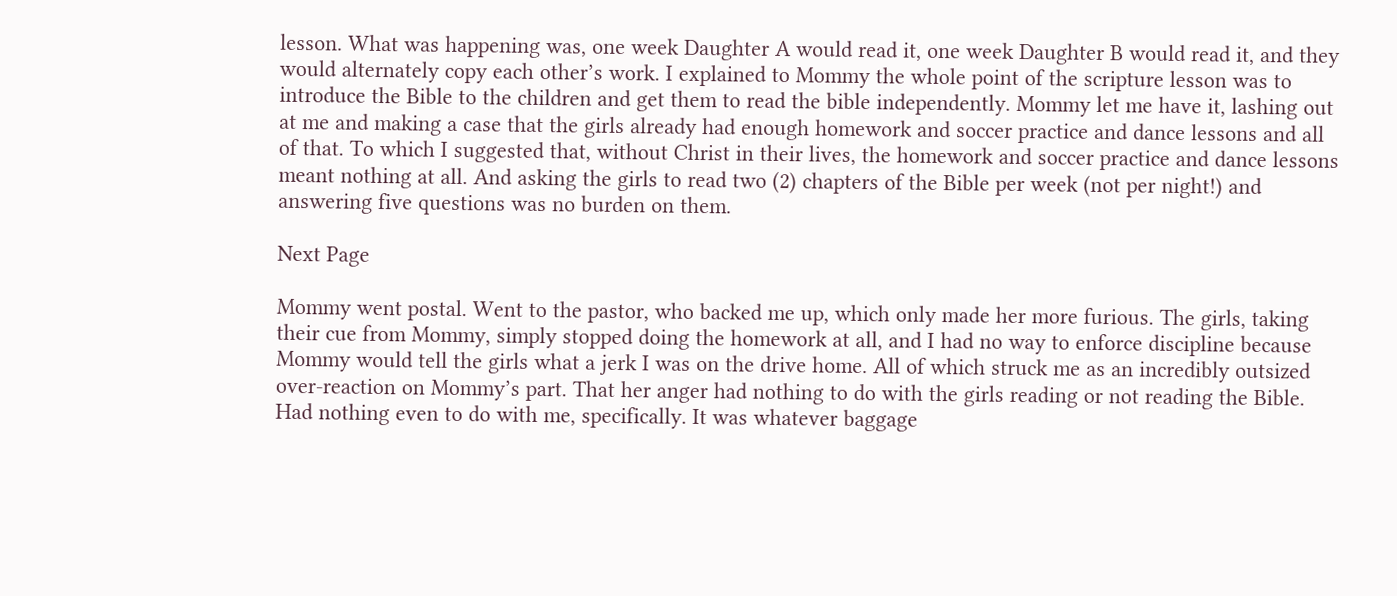lesson. What was happening was, one week Daughter A would read it, one week Daughter B would read it, and they would alternately copy each other’s work. I explained to Mommy the whole point of the scripture lesson was to introduce the Bible to the children and get them to read the bible independently. Mommy let me have it, lashing out at me and making a case that the girls already had enough homework and soccer practice and dance lessons and all of that. To which I suggested that, without Christ in their lives, the homework and soccer practice and dance lessons meant nothing at all. And asking the girls to read two (2) chapters of the Bible per week (not per night!) and answering five questions was no burden on them.

Next Page

Mommy went postal. Went to the pastor, who backed me up, which only made her more furious. The girls, taking their cue from Mommy, simply stopped doing the homework at all, and I had no way to enforce discipline because Mommy would tell the girls what a jerk I was on the drive home. All of which struck me as an incredibly outsized over-reaction on Mommy’s part. That her anger had nothing to do with the girls reading or not reading the Bible. Had nothing even to do with me, specifically. It was whatever baggage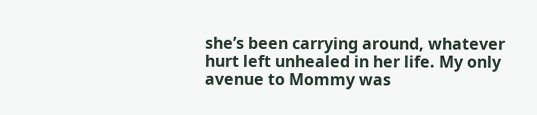she’s been carrying around, whatever hurt left unhealed in her life. My only avenue to Mommy was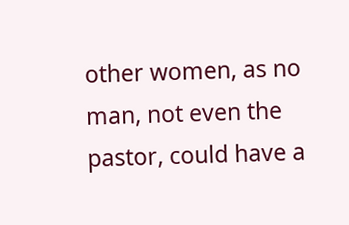other women, as no man, not even the pastor, could have a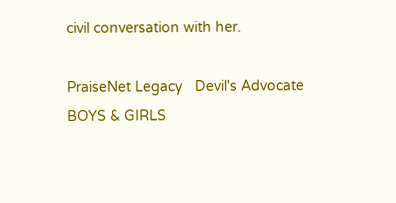civil conversation with her.

PraiseNet Legacy   Devil's Advocate   BOYS & GIRLS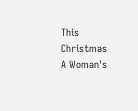This Christmas   A Woman's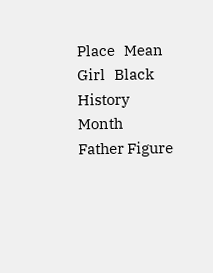Place   Mean Girl   Black History Month   Father Figure